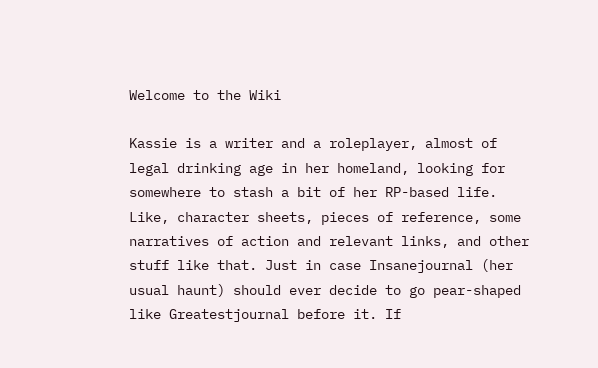Welcome to the Wiki

Kassie is a writer and a roleplayer, almost of legal drinking age in her homeland, looking for somewhere to stash a bit of her RP-based life. Like, character sheets, pieces of reference, some narratives of action and relevant links, and other stuff like that. Just in case Insanejournal (her usual haunt) should ever decide to go pear-shaped like Greatestjournal before it. If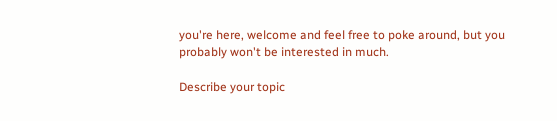you're here, welcome and feel free to poke around, but you probably won't be interested in much.

Describe your topic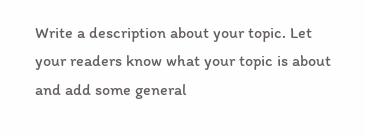Write a description about your topic. Let your readers know what your topic is about and add some general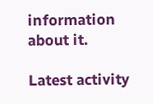information about it.

Latest activity